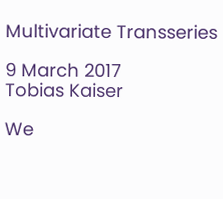Multivariate Transseries

9 March 2017
Tobias Kaiser

We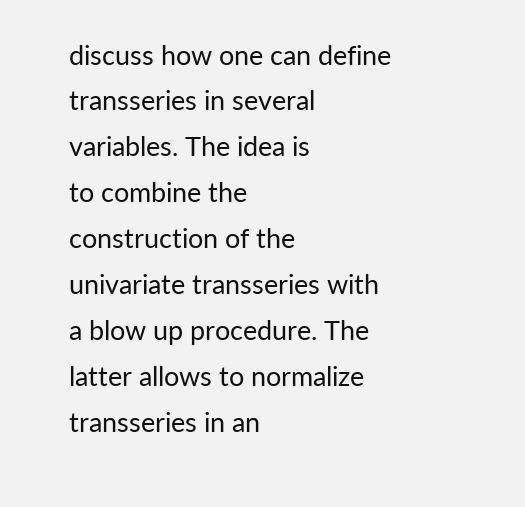discuss how one can define transseries in several variables. The idea is
to combine the construction of the univariate transseries with a blow up procedure. The
latter allows to normalize transseries in an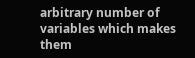arbitrary number of variables which makes
them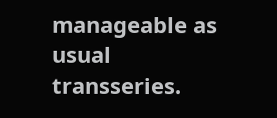manageable as usual transseries.